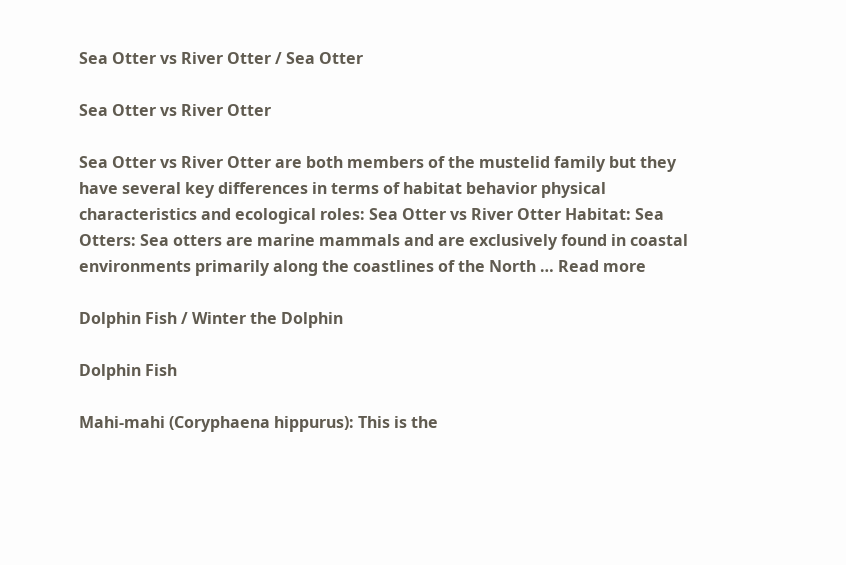Sea Otter vs River Otter / Sea Otter

Sea Otter vs River Otter

Sea Otter vs River Otter are both members of the mustelid family but they have several key differences in terms of habitat behavior physical characteristics and ecological roles: Sea Otter vs River Otter Habitat: Sea Otters: Sea otters are marine mammals and are exclusively found in coastal environments primarily along the coastlines of the North … Read more

Dolphin Fish / Winter the Dolphin

Dolphin Fish

Mahi-mahi (Coryphaena hippurus): This is the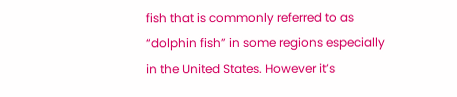fish that is commonly referred to as “dolphin fish” in some regions especially in the United States. However it’s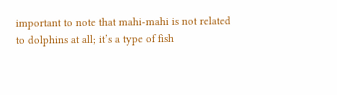important to note that mahi-mahi is not related to dolphins at all; it’s a type of fish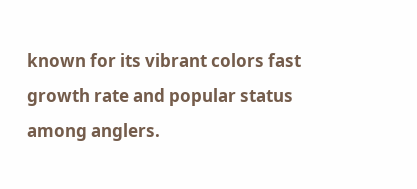known for its vibrant colors fast growth rate and popular status among anglers.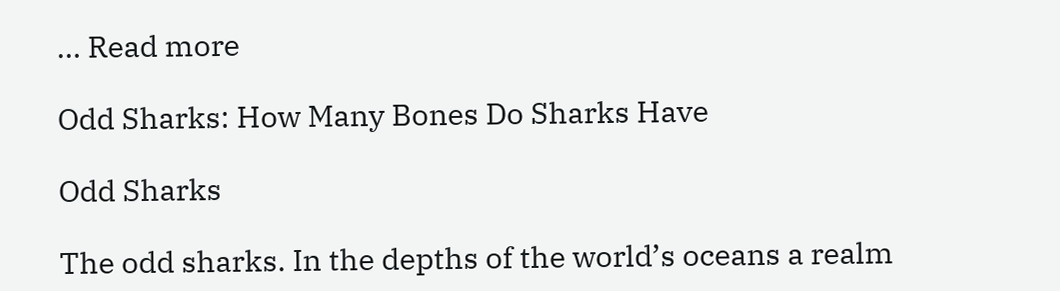… Read more

Odd Sharks: How Many Bones Do Sharks Have

Odd Sharks

The odd sharks. In the depths of the world’s oceans a realm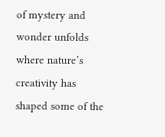of mystery and wonder unfolds where nature’s creativity has shaped some of the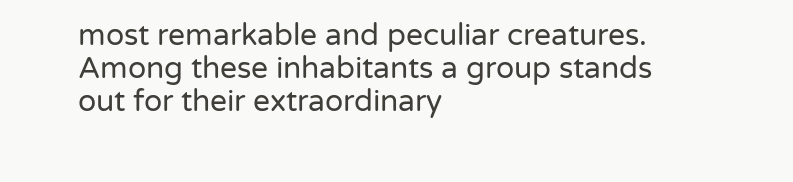most remarkable and peculiar creatures. Among these inhabitants a group stands out for their extraordinary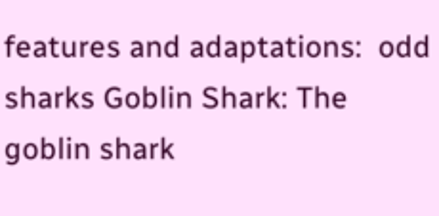features and adaptations:  odd sharks Goblin Shark: The goblin shark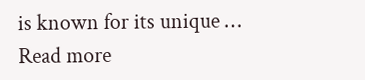is known for its unique … Read more